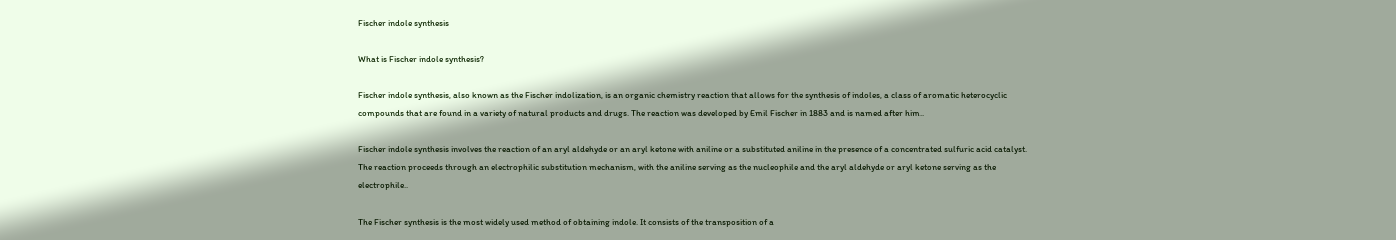Fischer indole synthesis

What is Fischer indole synthesis?

Fischer indole synthesis, also known as the Fischer indolization, is an organic chemistry reaction that allows for the synthesis of indoles, a class of aromatic heterocyclic compounds that are found in a variety of natural products and drugs. The reaction was developed by Emil Fischer in 1883 and is named after him..

Fischer indole synthesis involves the reaction of an aryl aldehyde or an aryl ketone with aniline or a substituted aniline in the presence of a concentrated sulfuric acid catalyst. The reaction proceeds through an electrophilic substitution mechanism, with the aniline serving as the nucleophile and the aryl aldehyde or aryl ketone serving as the electrophile..

The Fischer synthesis is the most widely used method of obtaining indole. It consists of the transposition of a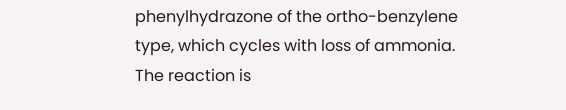phenylhydrazone of the ortho-benzylene type, which cycles with loss of ammonia. The reaction is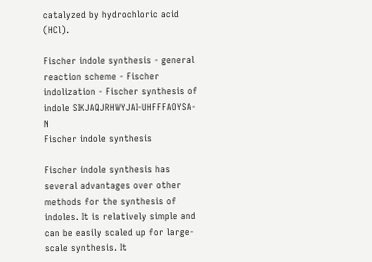catalyzed by hydrochloric acid (HCl).

Fischer indole synthesis - general reaction scheme - Fischer indolization - Fischer synthesis of indole SIKJAQJRHWYJAI-UHFFFAOYSA-N
Fischer indole synthesis

Fischer indole synthesis has several advantages over other methods for the synthesis of indoles. It is relatively simple and can be easily scaled up for large-scale synthesis. It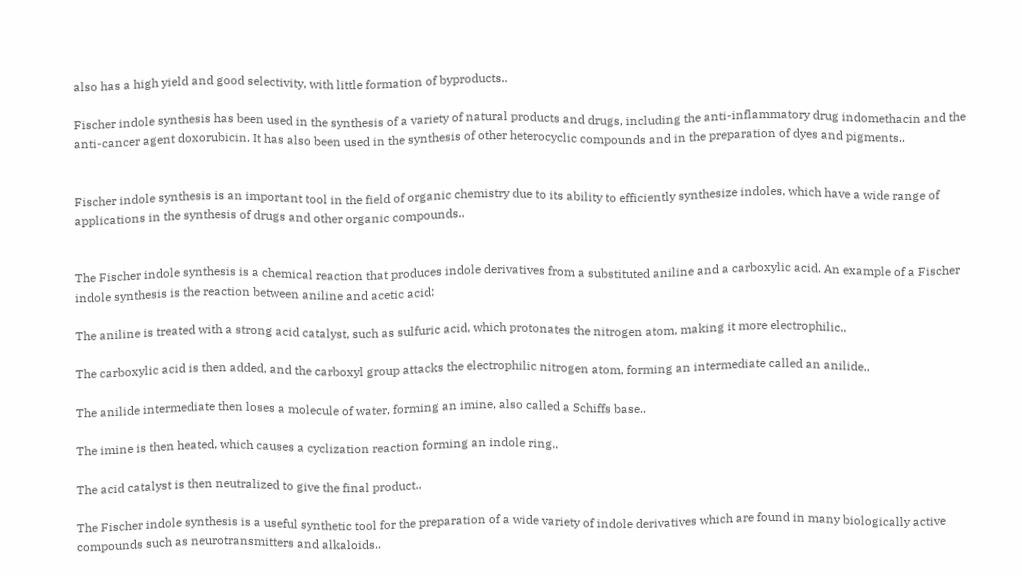also has a high yield and good selectivity, with little formation of byproducts..

Fischer indole synthesis has been used in the synthesis of a variety of natural products and drugs, including the anti-inflammatory drug indomethacin and the anti-cancer agent doxorubicin. It has also been used in the synthesis of other heterocyclic compounds and in the preparation of dyes and pigments..


Fischer indole synthesis is an important tool in the field of organic chemistry due to its ability to efficiently synthesize indoles, which have a wide range of applications in the synthesis of drugs and other organic compounds..


The Fischer indole synthesis is a chemical reaction that produces indole derivatives from a substituted aniline and a carboxylic acid. An example of a Fischer indole synthesis is the reaction between aniline and acetic acid:

The aniline is treated with a strong acid catalyst, such as sulfuric acid, which protonates the nitrogen atom, making it more electrophilic..

The carboxylic acid is then added, and the carboxyl group attacks the electrophilic nitrogen atom, forming an intermediate called an anilide..

The anilide intermediate then loses a molecule of water, forming an imine, also called a Schiffs base..

The imine is then heated, which causes a cyclization reaction forming an indole ring..

The acid catalyst is then neutralized to give the final product..

The Fischer indole synthesis is a useful synthetic tool for the preparation of a wide variety of indole derivatives which are found in many biologically active compounds such as neurotransmitters and alkaloids..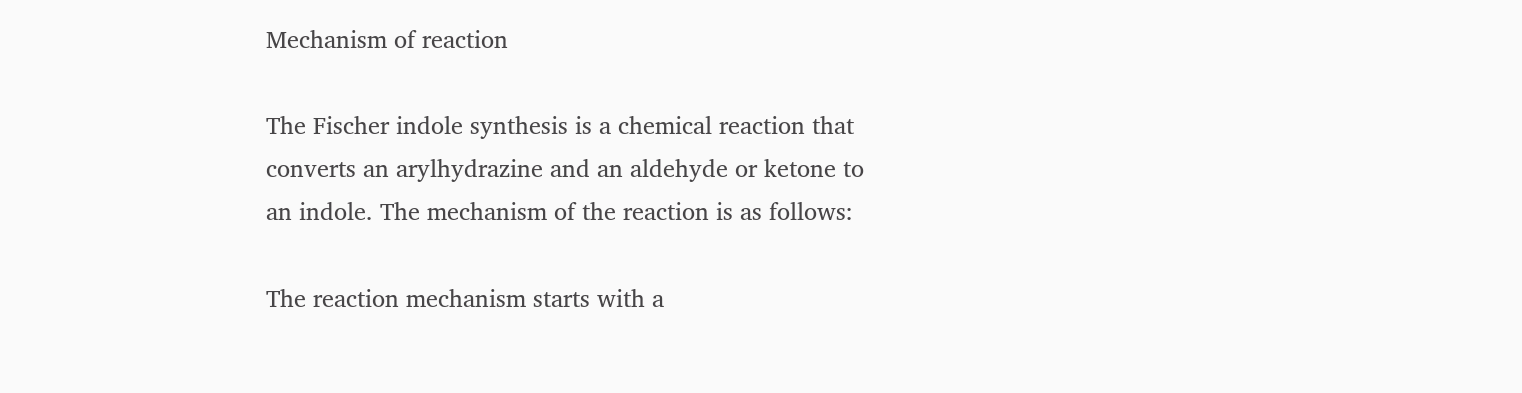Mechanism of reaction

The Fischer indole synthesis is a chemical reaction that converts an arylhydrazine and an aldehyde or ketone to an indole. The mechanism of the reaction is as follows:

The reaction mechanism starts with a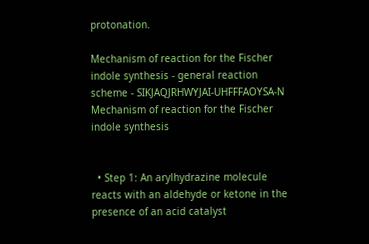protonation.

Mechanism of reaction for the Fischer indole synthesis - general reaction scheme - SIKJAQJRHWYJAI-UHFFFAOYSA-N
Mechanism of reaction for the Fischer indole synthesis


  • Step 1: An arylhydrazine molecule reacts with an aldehyde or ketone in the presence of an acid catalyst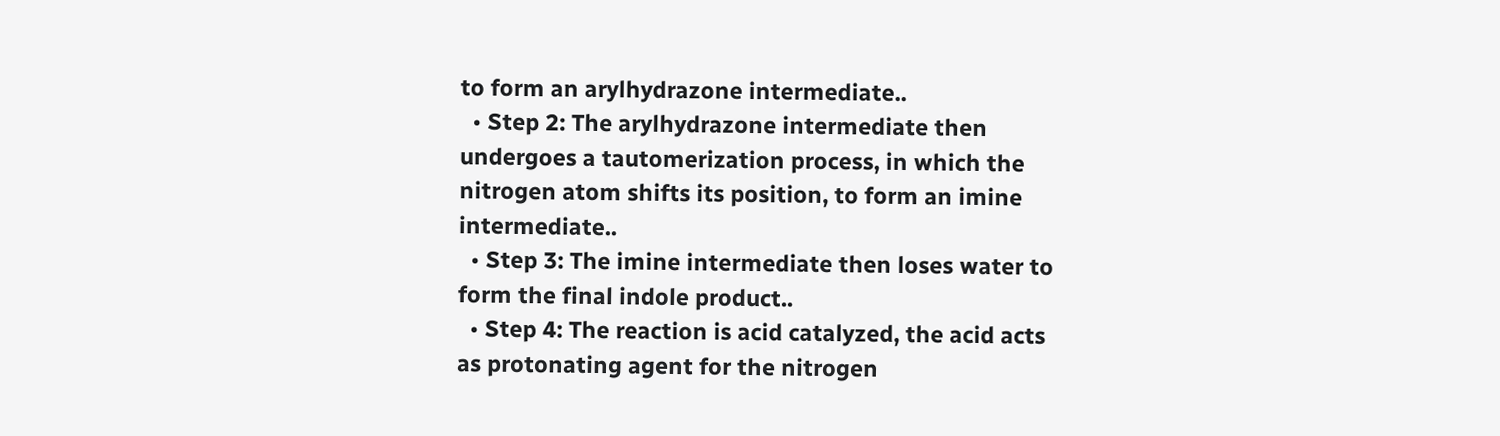to form an arylhydrazone intermediate..
  • Step 2: The arylhydrazone intermediate then undergoes a tautomerization process, in which the nitrogen atom shifts its position, to form an imine intermediate..
  • Step 3: The imine intermediate then loses water to form the final indole product..
  • Step 4: The reaction is acid catalyzed, the acid acts as protonating agent for the nitrogen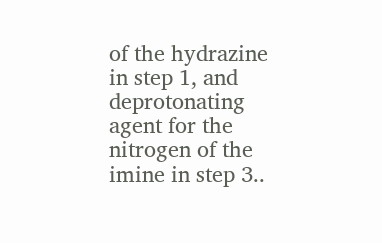of the hydrazine in step 1, and deprotonating agent for the nitrogen of the imine in step 3..